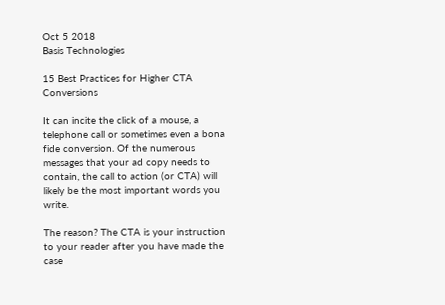Oct 5 2018
Basis Technologies

15 Best Practices for Higher CTA Conversions

It can incite the click of a mouse, a telephone call or sometimes even a bona fide conversion. Of the numerous messages that your ad copy needs to contain, the call to action (or CTA) will likely be the most important words you write.

The reason? The CTA is your instruction to your reader after you have made the case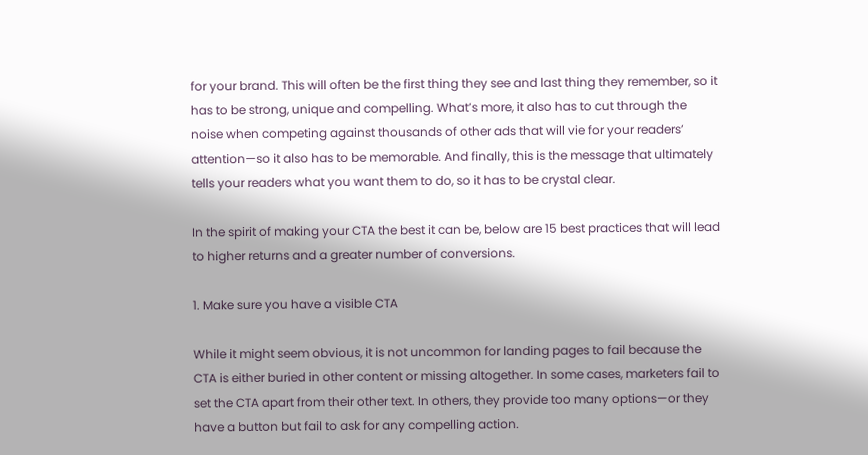for your brand. This will often be the first thing they see and last thing they remember, so it has to be strong, unique and compelling. What’s more, it also has to cut through the noise when competing against thousands of other ads that will vie for your readers’ attention—so it also has to be memorable. And finally, this is the message that ultimately tells your readers what you want them to do, so it has to be crystal clear.

In the spirit of making your CTA the best it can be, below are 15 best practices that will lead to higher returns and a greater number of conversions.

1. Make sure you have a visible CTA

While it might seem obvious, it is not uncommon for landing pages to fail because the CTA is either buried in other content or missing altogether. In some cases, marketers fail to set the CTA apart from their other text. In others, they provide too many options—or they have a button but fail to ask for any compelling action.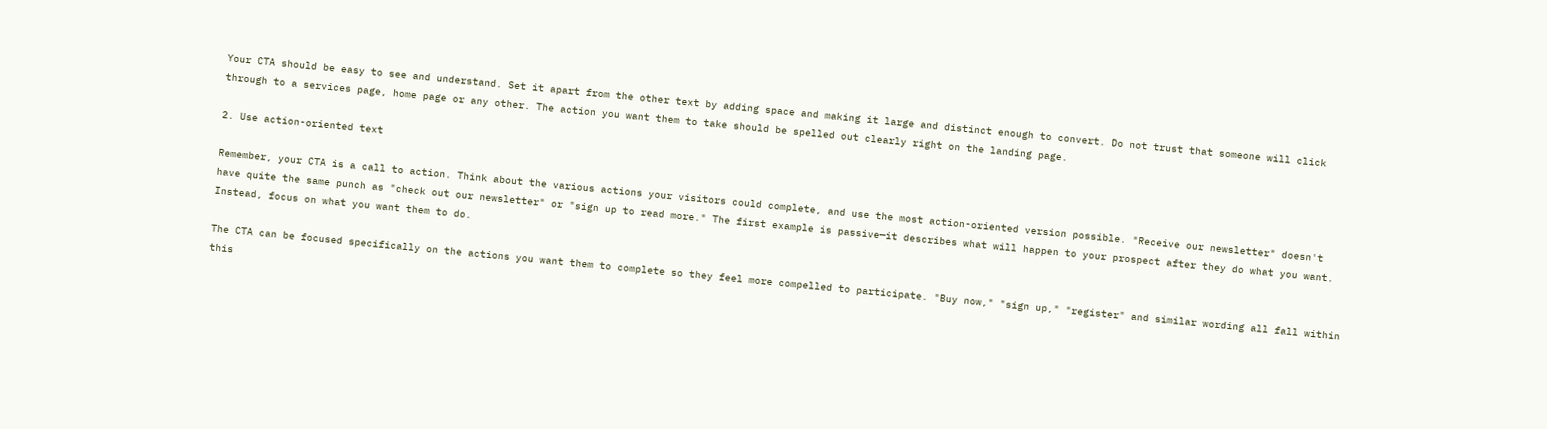Your CTA should be easy to see and understand. Set it apart from the other text by adding space and making it large and distinct enough to convert. Do not trust that someone will click through to a services page, home page or any other. The action you want them to take should be spelled out clearly right on the landing page.

2. Use action-oriented text

Remember, your CTA is a call to action. Think about the various actions your visitors could complete, and use the most action-oriented version possible. "Receive our newsletter" doesn't have quite the same punch as "check out our newsletter" or "sign up to read more." The first example is passive—it describes what will happen to your prospect after they do what you want. Instead, focus on what you want them to do.

The CTA can be focused specifically on the actions you want them to complete so they feel more compelled to participate. "Buy now," "sign up," "register" and similar wording all fall within this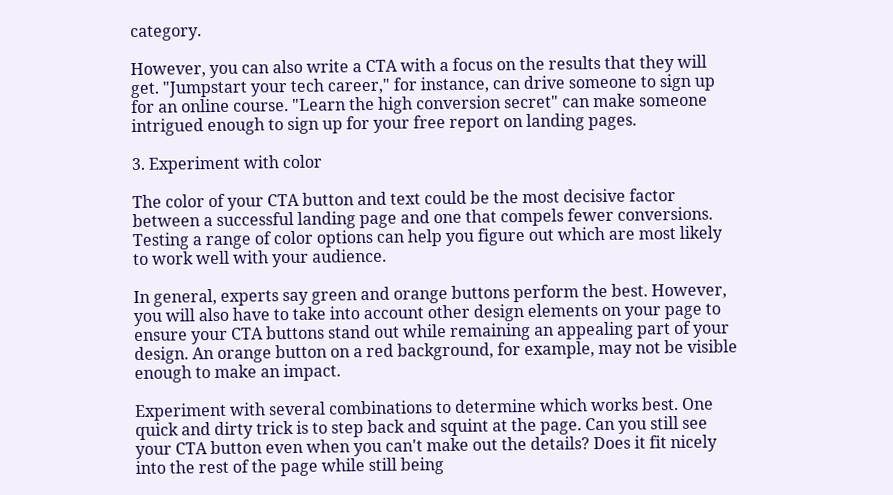category.

However, you can also write a CTA with a focus on the results that they will get. "Jumpstart your tech career," for instance, can drive someone to sign up for an online course. "Learn the high conversion secret" can make someone intrigued enough to sign up for your free report on landing pages.

3. Experiment with color

The color of your CTA button and text could be the most decisive factor between a successful landing page and one that compels fewer conversions. Testing a range of color options can help you figure out which are most likely to work well with your audience.

In general, experts say green and orange buttons perform the best. However, you will also have to take into account other design elements on your page to ensure your CTA buttons stand out while remaining an appealing part of your design. An orange button on a red background, for example, may not be visible enough to make an impact.

Experiment with several combinations to determine which works best. One quick and dirty trick is to step back and squint at the page. Can you still see your CTA button even when you can't make out the details? Does it fit nicely into the rest of the page while still being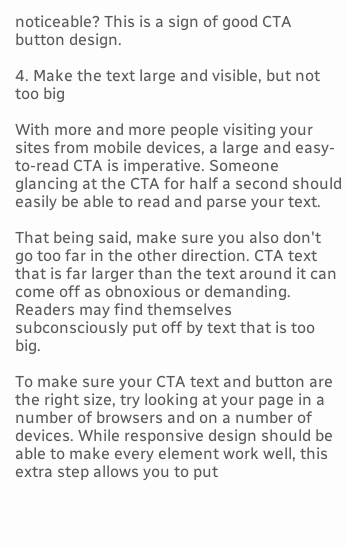noticeable? This is a sign of good CTA button design.

4. Make the text large and visible, but not too big

With more and more people visiting your sites from mobile devices, a large and easy-to-read CTA is imperative. Someone glancing at the CTA for half a second should easily be able to read and parse your text.

That being said, make sure you also don't go too far in the other direction. CTA text that is far larger than the text around it can come off as obnoxious or demanding. Readers may find themselves subconsciously put off by text that is too big.

To make sure your CTA text and button are the right size, try looking at your page in a number of browsers and on a number of devices. While responsive design should be able to make every element work well, this extra step allows you to put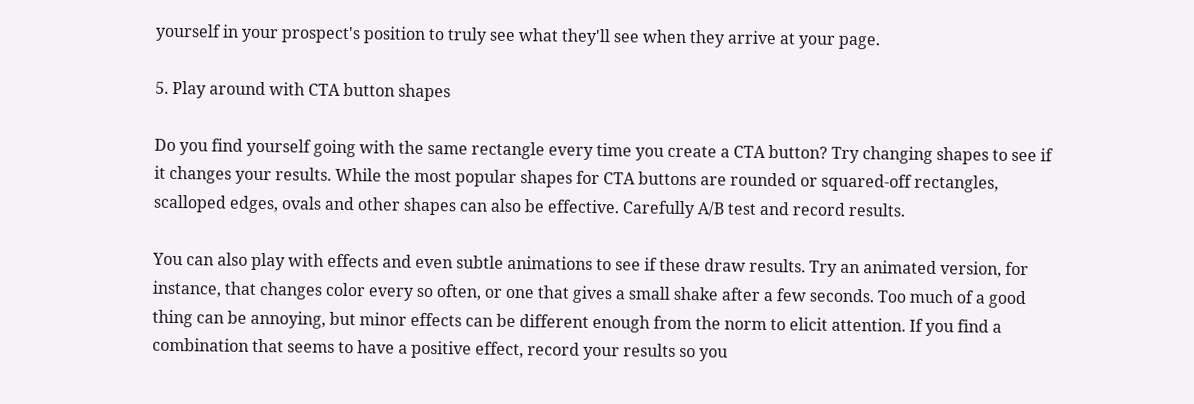yourself in your prospect's position to truly see what they'll see when they arrive at your page.

5. Play around with CTA button shapes

Do you find yourself going with the same rectangle every time you create a CTA button? Try changing shapes to see if it changes your results. While the most popular shapes for CTA buttons are rounded or squared-off rectangles, scalloped edges, ovals and other shapes can also be effective. Carefully A/B test and record results.

You can also play with effects and even subtle animations to see if these draw results. Try an animated version, for instance, that changes color every so often, or one that gives a small shake after a few seconds. Too much of a good thing can be annoying, but minor effects can be different enough from the norm to elicit attention. If you find a combination that seems to have a positive effect, record your results so you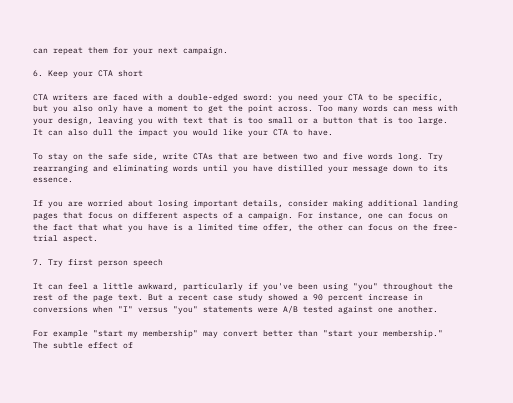can repeat them for your next campaign.

6. Keep your CTA short

CTA writers are faced with a double-edged sword: you need your CTA to be specific, but you also only have a moment to get the point across. Too many words can mess with your design, leaving you with text that is too small or a button that is too large. It can also dull the impact you would like your CTA to have.

To stay on the safe side, write CTAs that are between two and five words long. Try rearranging and eliminating words until you have distilled your message down to its essence.

If you are worried about losing important details, consider making additional landing pages that focus on different aspects of a campaign. For instance, one can focus on the fact that what you have is a limited time offer, the other can focus on the free-trial aspect.

7. Try first person speech

It can feel a little awkward, particularly if you've been using "you" throughout the rest of the page text. But a recent case study showed a 90 percent increase in conversions when "I" versus "you" statements were A/B tested against one another.

For example "start my membership" may convert better than "start your membership." The subtle effect of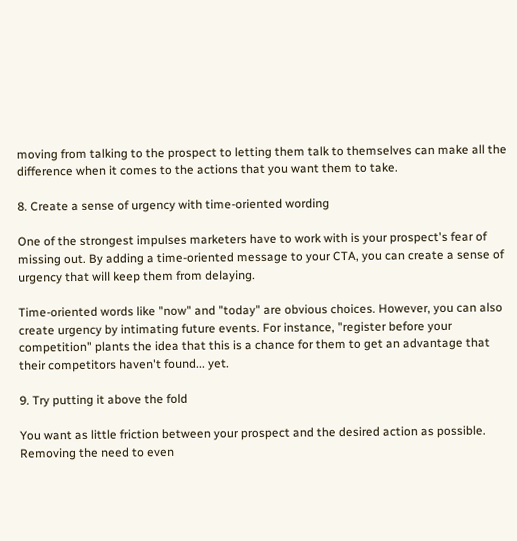moving from talking to the prospect to letting them talk to themselves can make all the difference when it comes to the actions that you want them to take.

8. Create a sense of urgency with time-oriented wording

One of the strongest impulses marketers have to work with is your prospect's fear of missing out. By adding a time-oriented message to your CTA, you can create a sense of urgency that will keep them from delaying.

Time-oriented words like "now" and "today" are obvious choices. However, you can also create urgency by intimating future events. For instance, "register before your competition" plants the idea that this is a chance for them to get an advantage that their competitors haven't found... yet.

9. Try putting it above the fold

You want as little friction between your prospect and the desired action as possible. Removing the need to even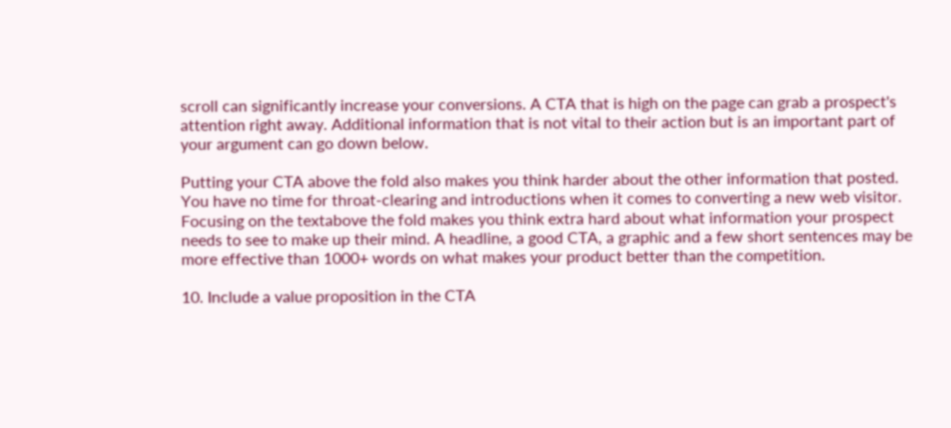scroll can significantly increase your conversions. A CTA that is high on the page can grab a prospect's attention right away. Additional information that is not vital to their action but is an important part of your argument can go down below.

Putting your CTA above the fold also makes you think harder about the other information that posted. You have no time for throat-clearing and introductions when it comes to converting a new web visitor. Focusing on the textabove the fold makes you think extra hard about what information your prospect needs to see to make up their mind. A headline, a good CTA, a graphic and a few short sentences may be more effective than 1000+ words on what makes your product better than the competition.

10. Include a value proposition in the CTA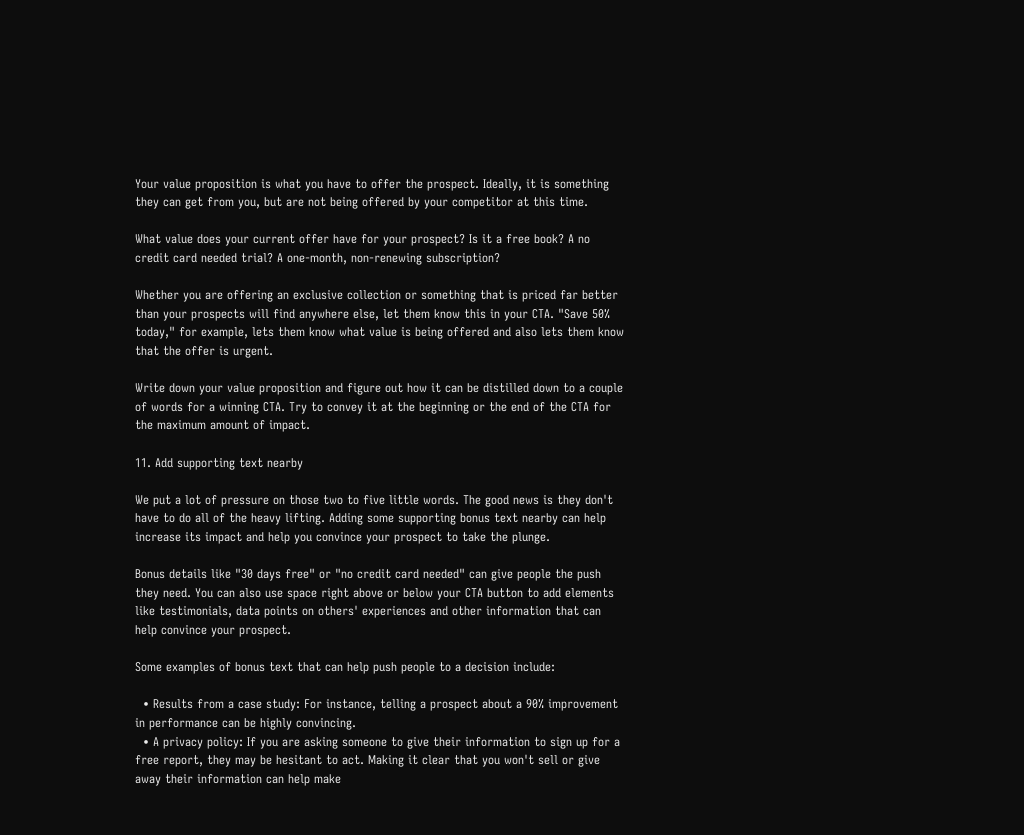Your value proposition is what you have to offer the prospect. Ideally, it is something they can get from you, but are not being offered by your competitor at this time.

What value does your current offer have for your prospect? Is it a free book? A no credit card needed trial? A one-month, non-renewing subscription?

Whether you are offering an exclusive collection or something that is priced far better than your prospects will find anywhere else, let them know this in your CTA. "Save 50% today," for example, lets them know what value is being offered and also lets them know that the offer is urgent.

Write down your value proposition and figure out how it can be distilled down to a couple of words for a winning CTA. Try to convey it at the beginning or the end of the CTA for the maximum amount of impact.

11. Add supporting text nearby

We put a lot of pressure on those two to five little words. The good news is they don't have to do all of the heavy lifting. Adding some supporting bonus text nearby can help increase its impact and help you convince your prospect to take the plunge.

Bonus details like "30 days free" or "no credit card needed" can give people the push they need. You can also use space right above or below your CTA button to add elements like testimonials, data points on others' experiences and other information that can help convince your prospect.

Some examples of bonus text that can help push people to a decision include:

  • Results from a case study: For instance, telling a prospect about a 90% improvement in performance can be highly convincing.
  • A privacy policy: If you are asking someone to give their information to sign up for a free report, they may be hesitant to act. Making it clear that you won't sell or give away their information can help make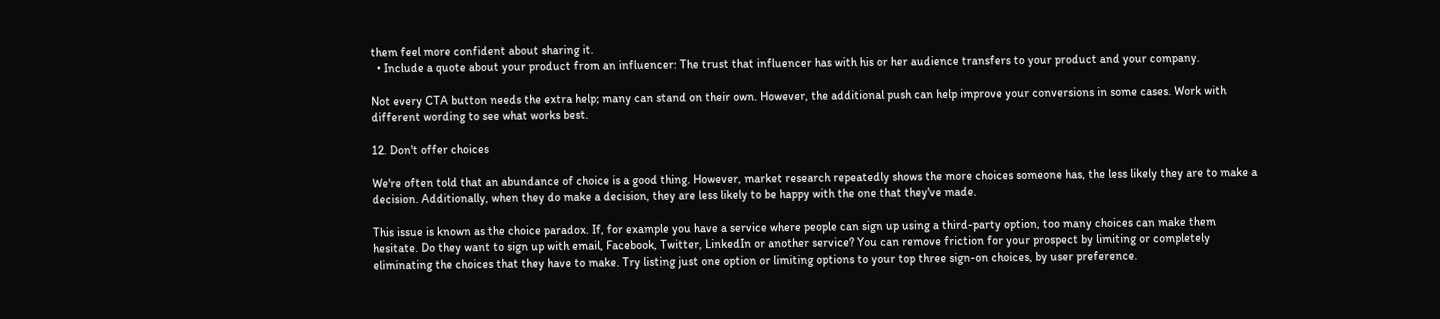them feel more confident about sharing it.
  • Include a quote about your product from an influencer: The trust that influencer has with his or her audience transfers to your product and your company.

Not every CTA button needs the extra help; many can stand on their own. However, the additional push can help improve your conversions in some cases. Work with different wording to see what works best.

12. Don't offer choices

We're often told that an abundance of choice is a good thing. However, market research repeatedly shows the more choices someone has, the less likely they are to make a decision. Additionally, when they do make a decision, they are less likely to be happy with the one that they've made.

This issue is known as the choice paradox. If, for example you have a service where people can sign up using a third-party option, too many choices can make them hesitate. Do they want to sign up with email, Facebook, Twitter, LinkedIn or another service? You can remove friction for your prospect by limiting or completely eliminating the choices that they have to make. Try listing just one option or limiting options to your top three sign-on choices, by user preference.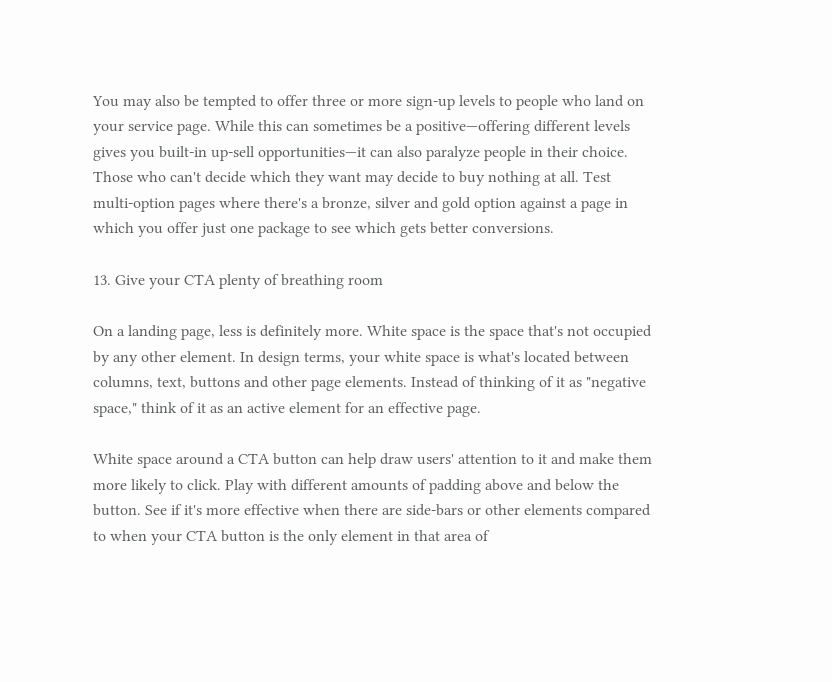You may also be tempted to offer three or more sign-up levels to people who land on your service page. While this can sometimes be a positive—offering different levels gives you built-in up-sell opportunities—it can also paralyze people in their choice. Those who can't decide which they want may decide to buy nothing at all. Test multi-option pages where there's a bronze, silver and gold option against a page in which you offer just one package to see which gets better conversions.

13. Give your CTA plenty of breathing room

On a landing page, less is definitely more. White space is the space that's not occupied by any other element. In design terms, your white space is what's located between columns, text, buttons and other page elements. Instead of thinking of it as "negative space," think of it as an active element for an effective page.

White space around a CTA button can help draw users' attention to it and make them more likely to click. Play with different amounts of padding above and below the button. See if it's more effective when there are side-bars or other elements compared to when your CTA button is the only element in that area of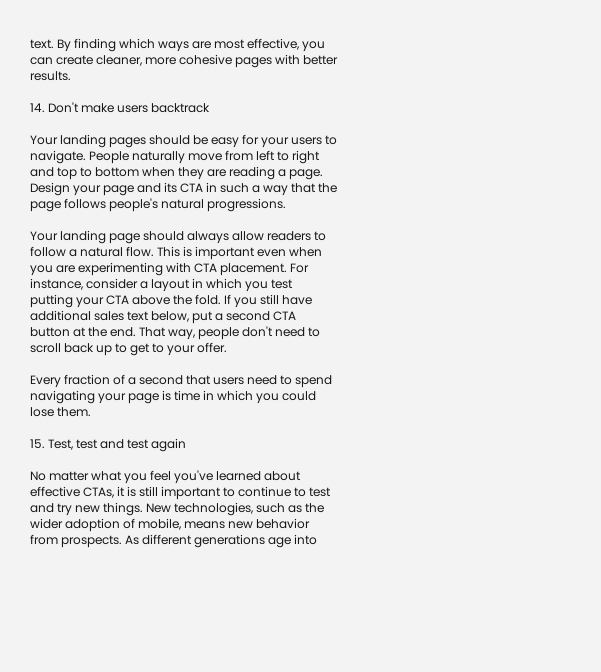text. By finding which ways are most effective, you can create cleaner, more cohesive pages with better results.

14. Don't make users backtrack

Your landing pages should be easy for your users to navigate. People naturally move from left to right and top to bottom when they are reading a page. Design your page and its CTA in such a way that the page follows people's natural progressions.

Your landing page should always allow readers to follow a natural flow. This is important even when you are experimenting with CTA placement. For instance, consider a layout in which you test putting your CTA above the fold. If you still have additional sales text below, put a second CTA button at the end. That way, people don't need to scroll back up to get to your offer.

Every fraction of a second that users need to spend navigating your page is time in which you could lose them.

15. Test, test and test again

No matter what you feel you've learned about effective CTAs, it is still important to continue to test and try new things. New technologies, such as the wider adoption of mobile, means new behavior from prospects. As different generations age into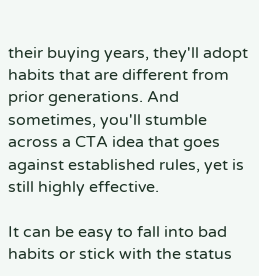their buying years, they'll adopt habits that are different from prior generations. And sometimes, you'll stumble across a CTA idea that goes against established rules, yet is still highly effective.

It can be easy to fall into bad habits or stick with the status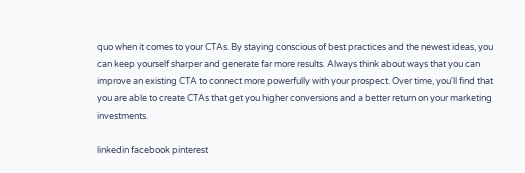quo when it comes to your CTAs. By staying conscious of best practices and the newest ideas, you can keep yourself sharper and generate far more results. Always think about ways that you can improve an existing CTA to connect more powerfully with your prospect. Over time, you'll find that you are able to create CTAs that get you higher conversions and a better return on your marketing investments.

linkedin facebook pinterest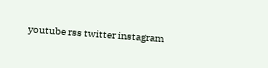youtube rss twitter instagram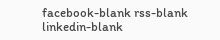facebook-blank rss-blank linkedin-blank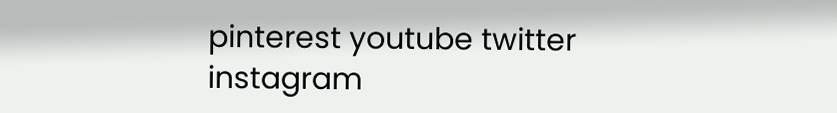pinterest youtube twitter instagram